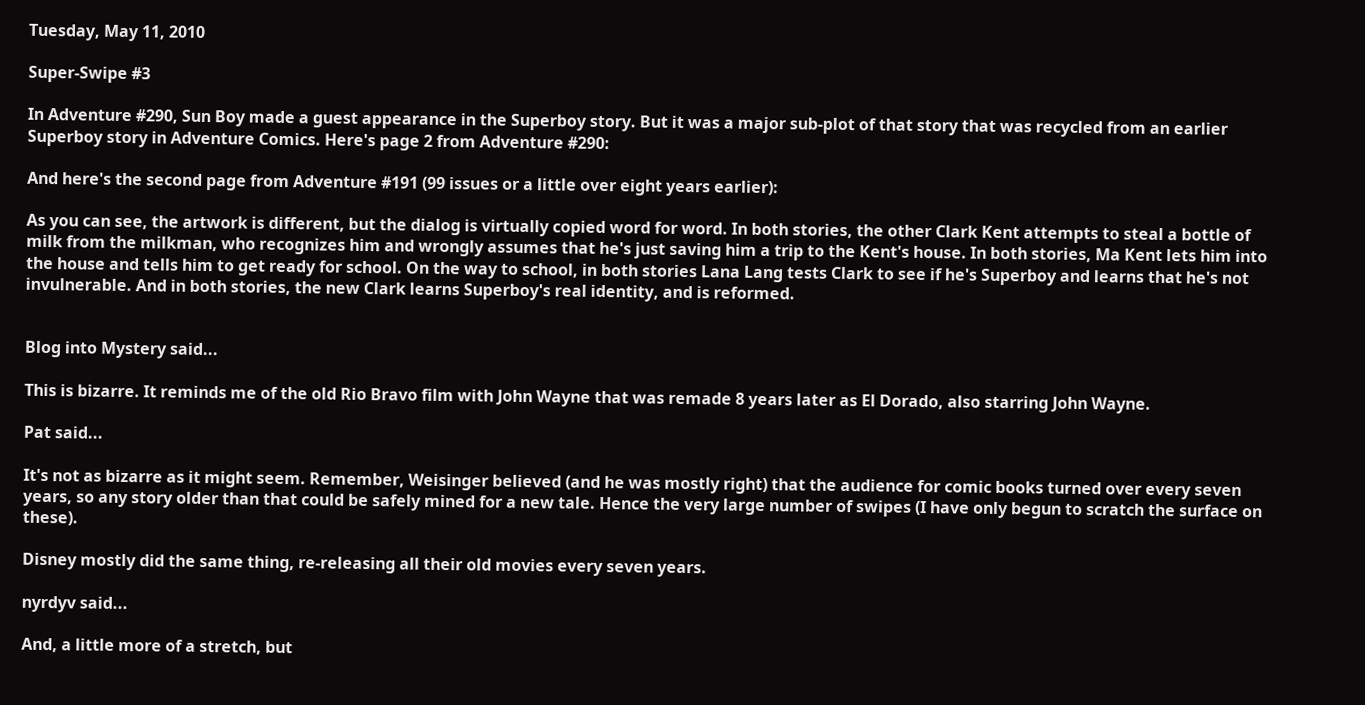Tuesday, May 11, 2010

Super-Swipe #3

In Adventure #290, Sun Boy made a guest appearance in the Superboy story. But it was a major sub-plot of that story that was recycled from an earlier Superboy story in Adventure Comics. Here's page 2 from Adventure #290:

And here's the second page from Adventure #191 (99 issues or a little over eight years earlier):

As you can see, the artwork is different, but the dialog is virtually copied word for word. In both stories, the other Clark Kent attempts to steal a bottle of milk from the milkman, who recognizes him and wrongly assumes that he's just saving him a trip to the Kent's house. In both stories, Ma Kent lets him into the house and tells him to get ready for school. On the way to school, in both stories Lana Lang tests Clark to see if he's Superboy and learns that he's not invulnerable. And in both stories, the new Clark learns Superboy's real identity, and is reformed.


Blog into Mystery said...

This is bizarre. It reminds me of the old Rio Bravo film with John Wayne that was remade 8 years later as El Dorado, also starring John Wayne.

Pat said...

It's not as bizarre as it might seem. Remember, Weisinger believed (and he was mostly right) that the audience for comic books turned over every seven years, so any story older than that could be safely mined for a new tale. Hence the very large number of swipes (I have only begun to scratch the surface on these).

Disney mostly did the same thing, re-releasing all their old movies every seven years.

nyrdyv said...

And, a little more of a stretch, but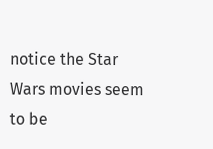notice the Star Wars movies seem to be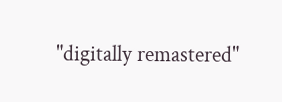"digitally remastered"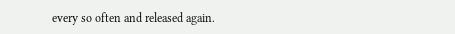every so often and released again.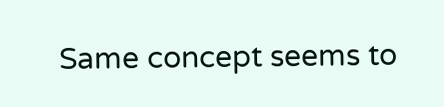Same concept seems to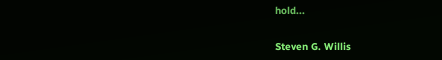hold...


Steven G. Willis